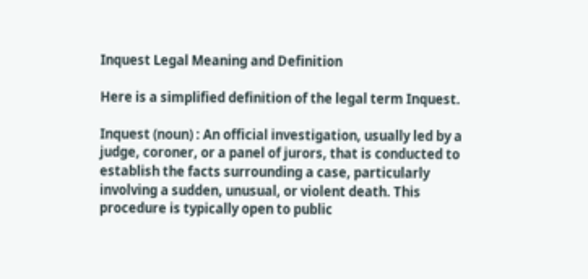Inquest Legal Meaning and Definition

Here is a simplified definition of the legal term Inquest.

Inquest (noun) : An official investigation, usually led by a judge, coroner, or a panel of jurors, that is conducted to establish the facts surrounding a case, particularly involving a sudden, unusual, or violent death. This procedure is typically open to public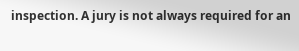inspection. A jury is not always required for an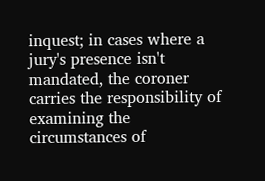inquest; in cases where a jury's presence isn't mandated, the coroner carries the responsibility of examining the circumstances of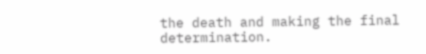the death and making the final determination.